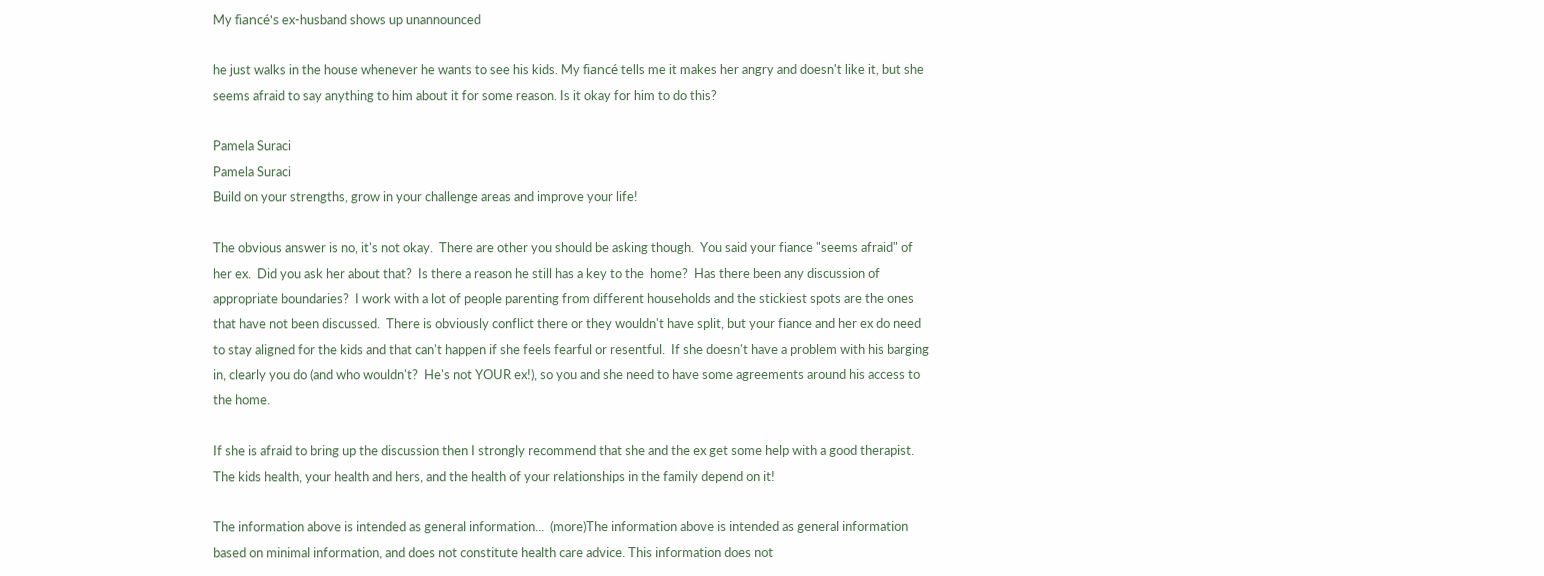My fiancé's ex-husband shows up unannounced

he just walks in the house whenever he wants to see his kids. My fiancé tells me it makes her angry and doesn't like it, but she seems afraid to say anything to him about it for some reason. Is it okay for him to do this?

Pamela Suraci
Pamela Suraci
Build on your strengths, grow in your challenge areas and improve your life!

The obvious answer is no, it's not okay.  There are other you should be asking though.  You said your fiance "seems afraid" of her ex.  Did you ask her about that?  Is there a reason he still has a key to the  home?  Has there been any discussion of appropriate boundaries?  I work with a lot of people parenting from different households and the stickiest spots are the ones that have not been discussed.  There is obviously conflict there or they wouldn't have split, but your fiance and her ex do need to stay aligned for the kids and that can't happen if she feels fearful or resentful.  If she doesn't have a problem with his barging in, clearly you do (and who wouldn't?  He's not YOUR ex!), so you and she need to have some agreements around his access to the home.

If she is afraid to bring up the discussion then I strongly recommend that she and the ex get some help with a good therapist.  The kids health, your health and hers, and the health of your relationships in the family depend on it!

The information above is intended as general information...  (more)The information above is intended as general information based on minimal information, and does not constitute health care advice. This information does not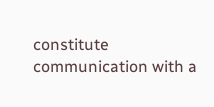constitute communication with a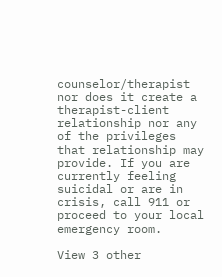counselor/therapist nor does it create a therapist-client relationship nor any of the privileges that relationship may provide. If you are currently feeling suicidal or are in crisis, call 911 or proceed to your local emergency room.

View 3 other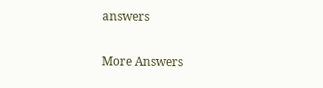answers

More Answers